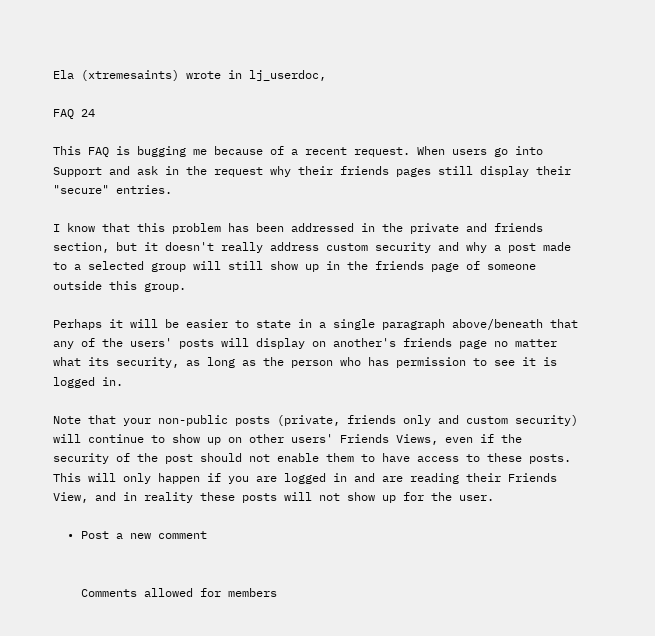Ela (xtremesaints) wrote in lj_userdoc,

FAQ 24

This FAQ is bugging me because of a recent request. When users go into Support and ask in the request why their friends pages still display their "secure" entries.

I know that this problem has been addressed in the private and friends section, but it doesn't really address custom security and why a post made to a selected group will still show up in the friends page of someone outside this group.

Perhaps it will be easier to state in a single paragraph above/beneath that any of the users' posts will display on another's friends page no matter what its security, as long as the person who has permission to see it is logged in.

Note that your non-public posts (private, friends only and custom security) will continue to show up on other users' Friends Views, even if the security of the post should not enable them to have access to these posts. This will only happen if you are logged in and are reading their Friends View, and in reality these posts will not show up for the user.

  • Post a new comment


    Comments allowed for members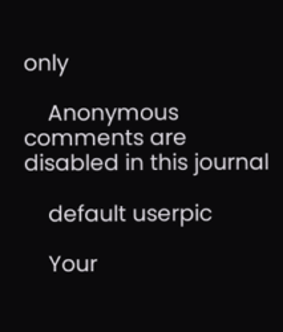only

    Anonymous comments are disabled in this journal

    default userpic

    Your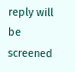reply will be screened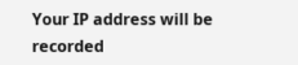Your IP address will be recorded